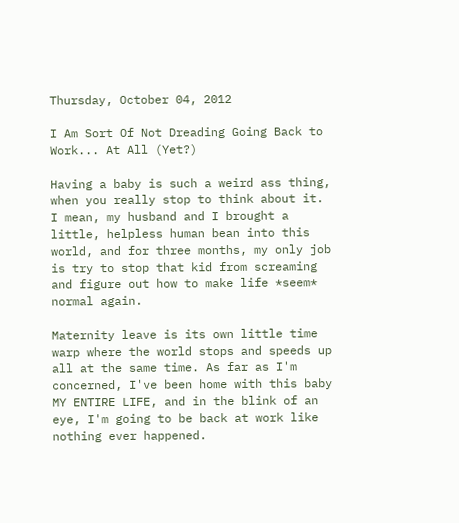Thursday, October 04, 2012

I Am Sort Of Not Dreading Going Back to Work... At All (Yet?)

Having a baby is such a weird ass thing, when you really stop to think about it. I mean, my husband and I brought a little, helpless human bean into this world, and for three months, my only job is try to stop that kid from screaming and figure out how to make life *seem* normal again.

Maternity leave is its own little time warp where the world stops and speeds up all at the same time. As far as I'm concerned, I've been home with this baby MY ENTIRE LIFE, and in the blink of an eye, I'm going to be back at work like nothing ever happened.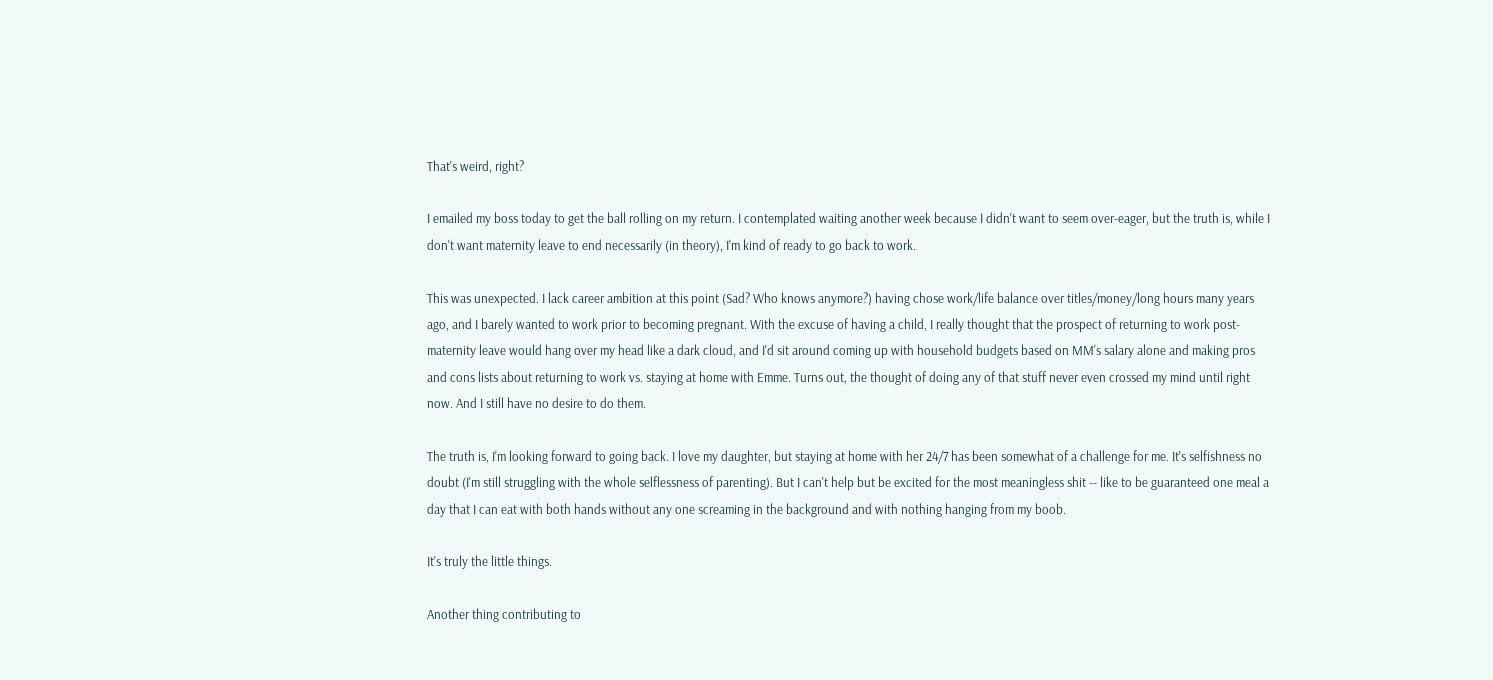That's weird, right?

I emailed my boss today to get the ball rolling on my return. I contemplated waiting another week because I didn't want to seem over-eager, but the truth is, while I don't want maternity leave to end necessarily (in theory), I'm kind of ready to go back to work.

This was unexpected. I lack career ambition at this point (Sad? Who knows anymore?) having chose work/life balance over titles/money/long hours many years ago, and I barely wanted to work prior to becoming pregnant. With the excuse of having a child, I really thought that the prospect of returning to work post-maternity leave would hang over my head like a dark cloud, and I'd sit around coming up with household budgets based on MM's salary alone and making pros and cons lists about returning to work vs. staying at home with Emme. Turns out, the thought of doing any of that stuff never even crossed my mind until right now. And I still have no desire to do them.

The truth is, I'm looking forward to going back. I love my daughter, but staying at home with her 24/7 has been somewhat of a challenge for me. It's selfishness no doubt (I'm still struggling with the whole selflessness of parenting). But I can't help but be excited for the most meaningless shit -- like to be guaranteed one meal a day that I can eat with both hands without any one screaming in the background and with nothing hanging from my boob.

It's truly the little things.

Another thing contributing to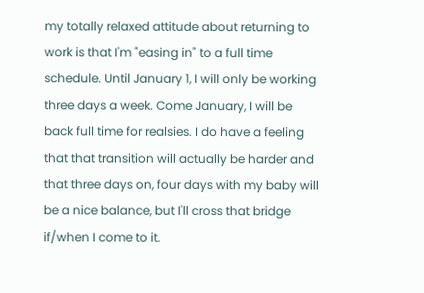my totally relaxed attitude about returning to work is that I'm "easing in" to a full time schedule. Until January 1, I will only be working three days a week. Come January, I will be back full time for realsies. I do have a feeling that that transition will actually be harder and that three days on, four days with my baby will be a nice balance, but I'll cross that bridge if/when I come to it.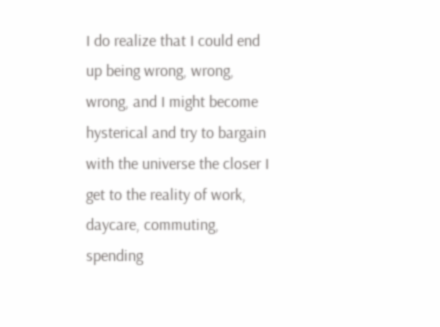I do realize that I could end up being wrong, wrong, wrong, and I might become hysterical and try to bargain with the universe the closer I get to the reality of work, daycare, commuting, spending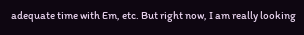adequate time with Em, etc. But right now, I am really looking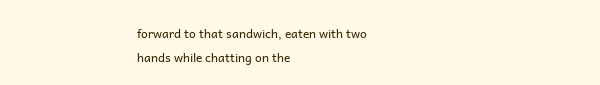forward to that sandwich, eaten with two hands while chatting on the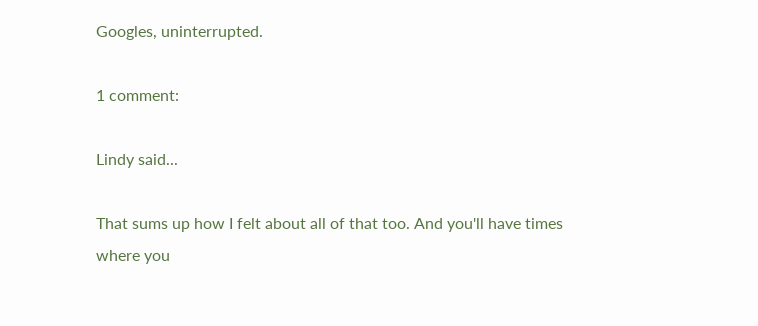Googles, uninterrupted.

1 comment:

Lindy said...

That sums up how I felt about all of that too. And you'll have times where you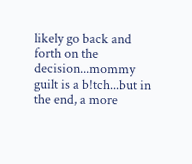likely go back and forth on the decision...mommy guilt is a b!tch...but in the end, a more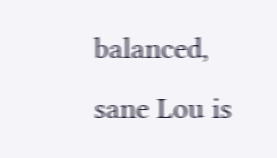balanced, sane Lou is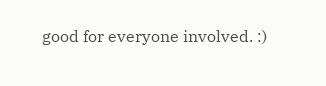good for everyone involved. :)